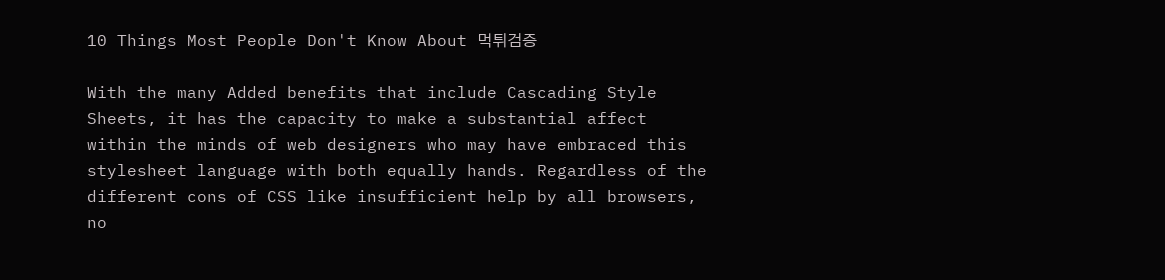10 Things Most People Don't Know About 먹튀검증

With the many Added benefits that include Cascading Style Sheets, it has the capacity to make a substantial affect within the minds of web designers who may have embraced this stylesheet language with both equally hands. Regardless of the different cons of CSS like insufficient help by all browsers, no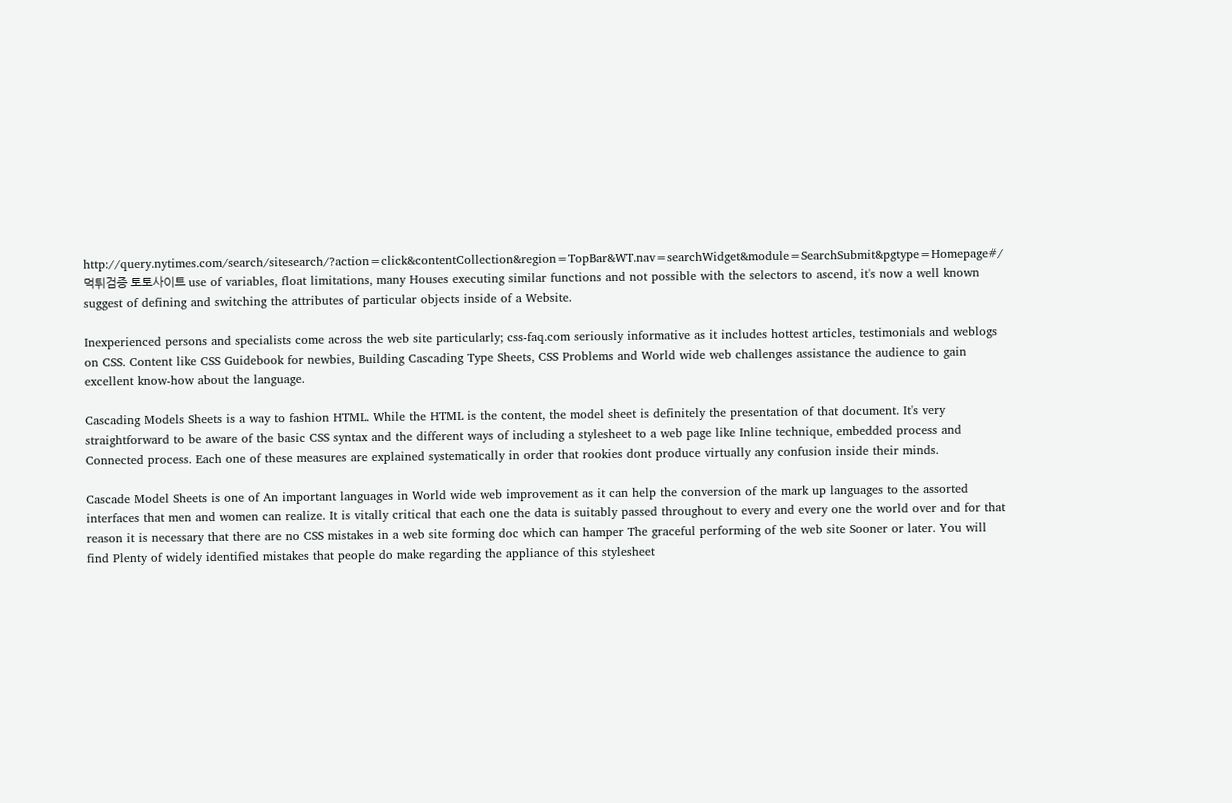http://query.nytimes.com/search/sitesearch/?action=click&contentCollection&region=TopBar&WT.nav=searchWidget&module=SearchSubmit&pgtype=Homepage#/먹튀검증 토토사이트 use of variables, float limitations, many Houses executing similar functions and not possible with the selectors to ascend, it's now a well known suggest of defining and switching the attributes of particular objects inside of a Website.

Inexperienced persons and specialists come across the web site particularly; css-faq.com seriously informative as it includes hottest articles, testimonials and weblogs on CSS. Content like CSS Guidebook for newbies, Building Cascading Type Sheets, CSS Problems and World wide web challenges assistance the audience to gain excellent know-how about the language.

Cascading Models Sheets is a way to fashion HTML. While the HTML is the content, the model sheet is definitely the presentation of that document. It's very straightforward to be aware of the basic CSS syntax and the different ways of including a stylesheet to a web page like Inline technique, embedded process and Connected process. Each one of these measures are explained systematically in order that rookies dont produce virtually any confusion inside their minds.

Cascade Model Sheets is one of An important languages in World wide web improvement as it can help the conversion of the mark up languages to the assorted interfaces that men and women can realize. It is vitally critical that each one the data is suitably passed throughout to every and every one the world over and for that reason it is necessary that there are no CSS mistakes in a web site forming doc which can hamper The graceful performing of the web site Sooner or later. You will find Plenty of widely identified mistakes that people do make regarding the appliance of this stylesheet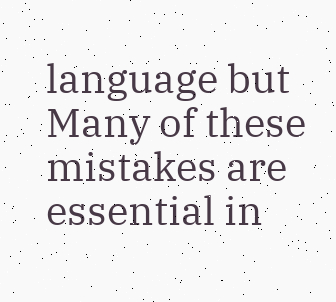language but Many of these mistakes are essential in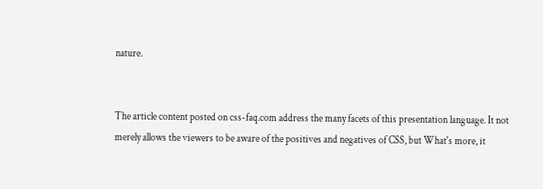nature.


The article content posted on css-faq.com address the many facets of this presentation language. It not merely allows the viewers to be aware of the positives and negatives of CSS, but What's more, it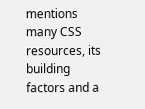mentions many CSS resources, its building factors and a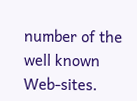number of the well known Web-sites.